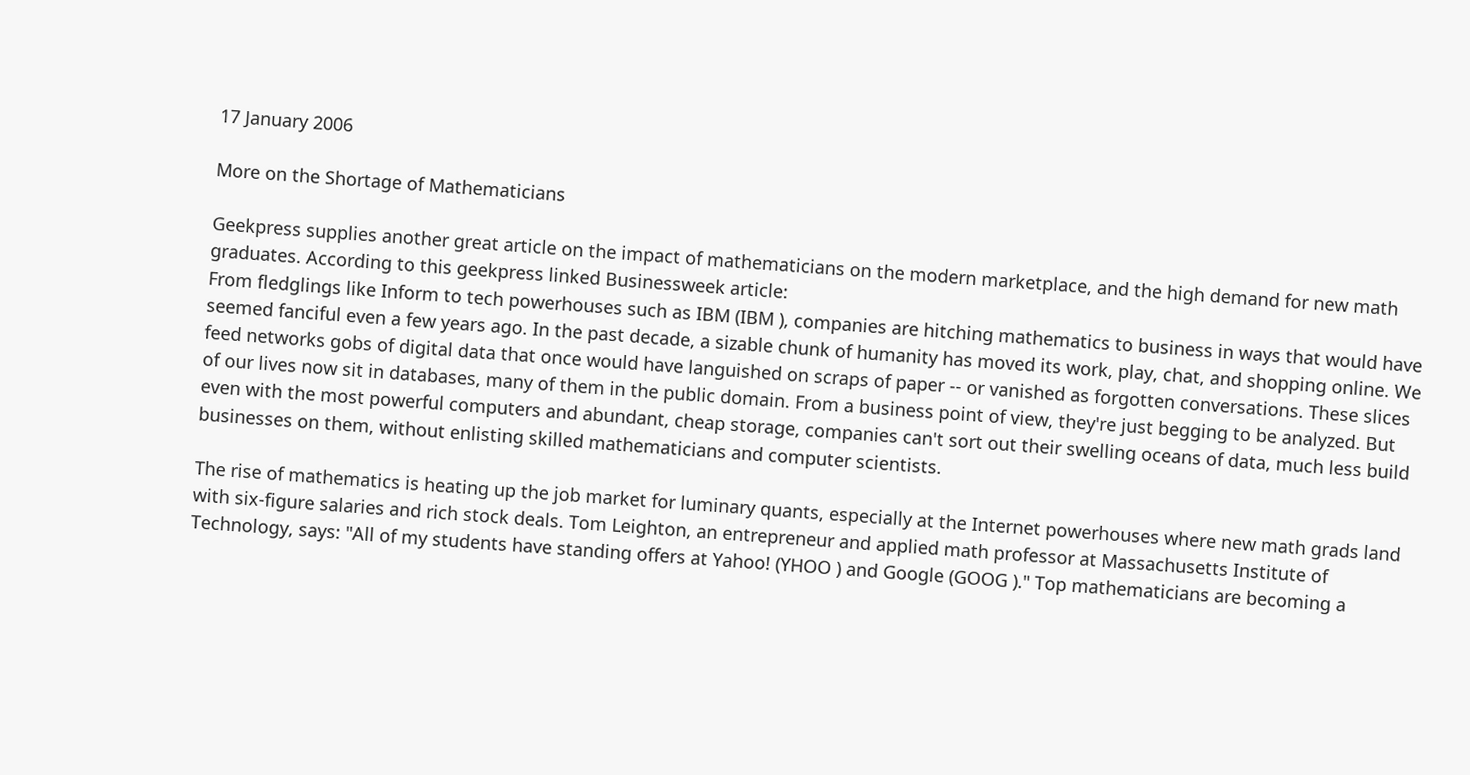17 January 2006

More on the Shortage of Mathematicians

Geekpress supplies another great article on the impact of mathematicians on the modern marketplace, and the high demand for new math graduates. According to this geekpress linked Businessweek article:
From fledglings like Inform to tech powerhouses such as IBM (IBM ), companies are hitching mathematics to business in ways that would have seemed fanciful even a few years ago. In the past decade, a sizable chunk of humanity has moved its work, play, chat, and shopping online. We feed networks gobs of digital data that once would have languished on scraps of paper -- or vanished as forgotten conversations. These slices of our lives now sit in databases, many of them in the public domain. From a business point of view, they're just begging to be analyzed. But even with the most powerful computers and abundant, cheap storage, companies can't sort out their swelling oceans of data, much less build businesses on them, without enlisting skilled mathematicians and computer scientists.

The rise of mathematics is heating up the job market for luminary quants, especially at the Internet powerhouses where new math grads land with six-figure salaries and rich stock deals. Tom Leighton, an entrepreneur and applied math professor at Massachusetts Institute of Technology, says: "All of my students have standing offers at Yahoo! (YHOO ) and Google (GOOG )." Top mathematicians are becoming a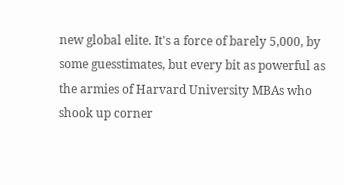new global elite. It's a force of barely 5,000, by some guesstimates, but every bit as powerful as the armies of Harvard University MBAs who shook up corner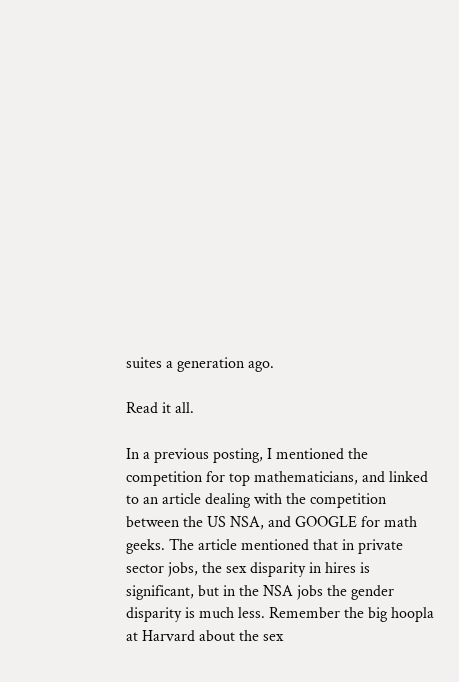suites a generation ago.

Read it all.

In a previous posting, I mentioned the competition for top mathematicians, and linked to an article dealing with the competition between the US NSA, and GOOGLE for math geeks. The article mentioned that in private sector jobs, the sex disparity in hires is significant, but in the NSA jobs the gender disparity is much less. Remember the big hoopla at Harvard about the sex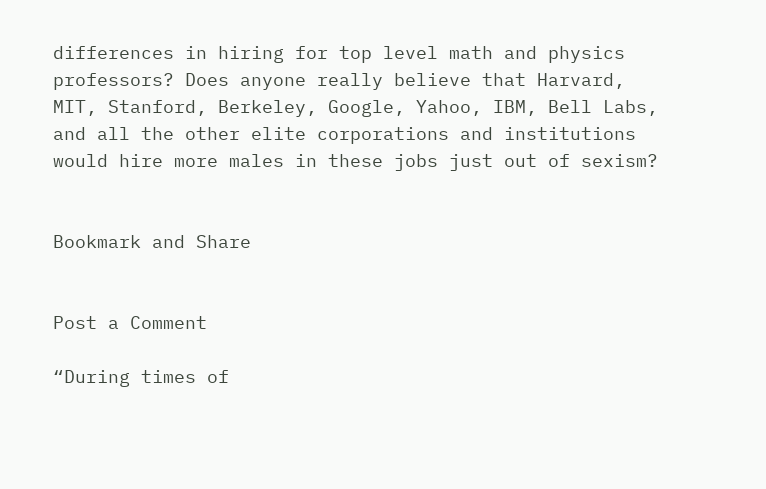differences in hiring for top level math and physics professors? Does anyone really believe that Harvard, MIT, Stanford, Berkeley, Google, Yahoo, IBM, Bell Labs, and all the other elite corporations and institutions would hire more males in these jobs just out of sexism?


Bookmark and Share


Post a Comment

“During times of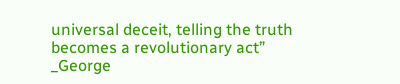universal deceit, telling the truth becomes a revolutionary act” _George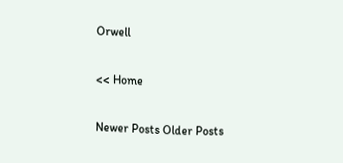Orwell

<< Home

Newer Posts Older Posts